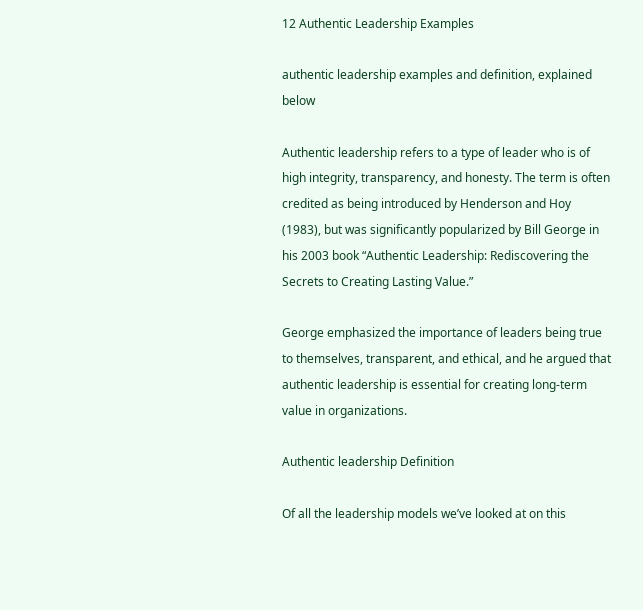12 Authentic Leadership Examples

authentic leadership examples and definition, explained below

Authentic leadership refers to a type of leader who is of high integrity, transparency, and honesty. The term is often credited as being introduced by Henderson and Hoy (1983), but was significantly popularized by Bill George in his 2003 book “Authentic Leadership: Rediscovering the Secrets to Creating Lasting Value.”

George emphasized the importance of leaders being true to themselves, transparent, and ethical, and he argued that authentic leadership is essential for creating long-term value in organizations.

Authentic leadership Definition

Of all the leadership models we’ve looked at on this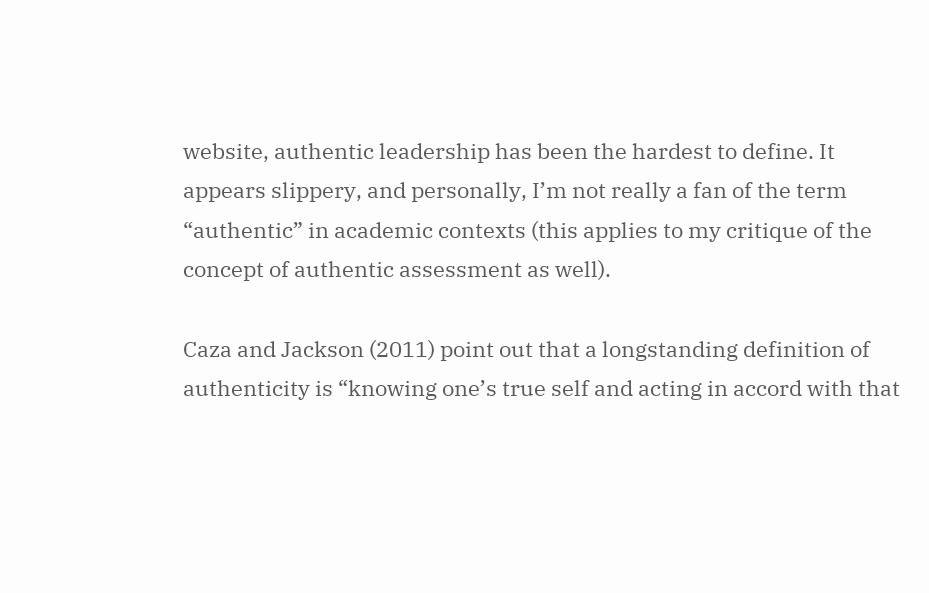website, authentic leadership has been the hardest to define. It appears slippery, and personally, I’m not really a fan of the term “authentic” in academic contexts (this applies to my critique of the concept of authentic assessment as well).

Caza and Jackson (2011) point out that a longstanding definition of authenticity is “knowing one’s true self and acting in accord with that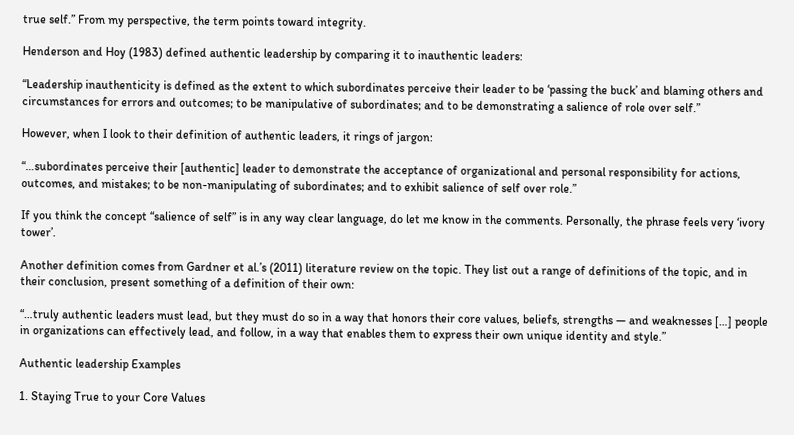true self.” From my perspective, the term points toward integrity.

Henderson and Hoy (1983) defined authentic leadership by comparing it to inauthentic leaders:

“Leadership inauthenticity is defined as the extent to which subordinates perceive their leader to be ‘passing the buck’ and blaming others and circumstances for errors and outcomes; to be manipulative of subordinates; and to be demonstrating a salience of role over self.”

However, when I look to their definition of authentic leaders, it rings of jargon:

“…subordinates perceive their [authentic] leader to demonstrate the acceptance of organizational and personal responsibility for actions, outcomes, and mistakes; to be non-manipulating of subordinates; and to exhibit salience of self over role.”

If you think the concept “salience of self” is in any way clear language, do let me know in the comments. Personally, the phrase feels very ‘ivory tower’.

Another definition comes from Gardner et al.’s (2011) literature review on the topic. They list out a range of definitions of the topic, and in their conclusion, present something of a definition of their own:

“…truly authentic leaders must lead, but they must do so in a way that honors their core values, beliefs, strengths — and weaknesses […] people in organizations can effectively lead, and follow, in a way that enables them to express their own unique identity and style.”

Authentic leadership Examples

1. Staying True to your Core Values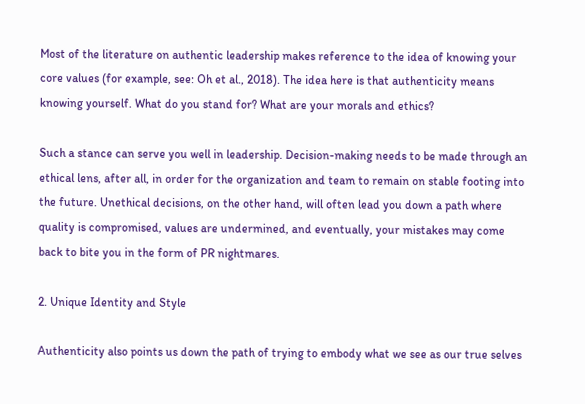Most of the literature on authentic leadership makes reference to the idea of knowing your core values (for example, see: Oh et al., 2018). The idea here is that authenticity means knowing yourself. What do you stand for? What are your morals and ethics?

Such a stance can serve you well in leadership. Decision-making needs to be made through an ethical lens, after all, in order for the organization and team to remain on stable footing into the future. Unethical decisions, on the other hand, will often lead you down a path where quality is compromised, values are undermined, and eventually, your mistakes may come back to bite you in the form of PR nightmares.

2. Unique Identity and Style

Authenticity also points us down the path of trying to embody what we see as our true selves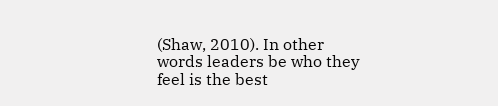(Shaw, 2010). In other words leaders be who they feel is the best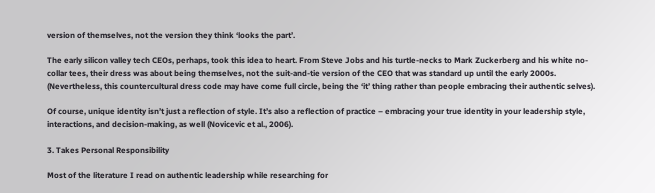version of themselves, not the version they think ‘looks the part’.

The early silicon valley tech CEOs, perhaps, took this idea to heart. From Steve Jobs and his turtle-necks to Mark Zuckerberg and his white no-collar tees, their dress was about being themselves, not the suit-and-tie version of the CEO that was standard up until the early 2000s. (Nevertheless, this countercultural dress code may have come full circle, being the ‘it’ thing rather than people embracing their authentic selves).

Of course, unique identity isn’t just a reflection of style. It’s also a reflection of practice – embracing your true identity in your leadership style, interactions, and decision-making, as well (Novicevic et al., 2006).

3. Takes Personal Responsibility

Most of the literature I read on authentic leadership while researching for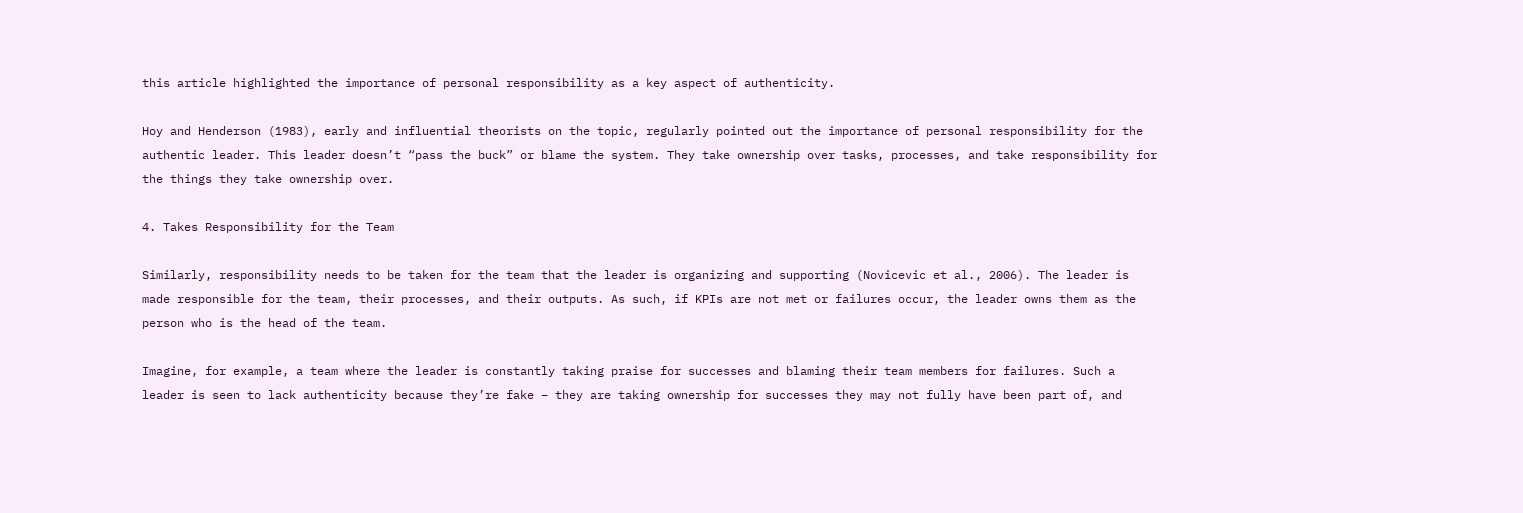this article highlighted the importance of personal responsibility as a key aspect of authenticity.

Hoy and Henderson (1983), early and influential theorists on the topic, regularly pointed out the importance of personal responsibility for the authentic leader. This leader doesn’t “pass the buck” or blame the system. They take ownership over tasks, processes, and take responsibility for the things they take ownership over.

4. Takes Responsibility for the Team

Similarly, responsibility needs to be taken for the team that the leader is organizing and supporting (Novicevic et al., 2006). The leader is made responsible for the team, their processes, and their outputs. As such, if KPIs are not met or failures occur, the leader owns them as the person who is the head of the team.

Imagine, for example, a team where the leader is constantly taking praise for successes and blaming their team members for failures. Such a leader is seen to lack authenticity because they’re fake – they are taking ownership for successes they may not fully have been part of, and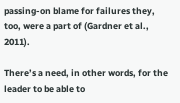passing-on blame for failures they, too, were a part of (Gardner et al., 2011).

There’s a need, in other words, for the leader to be able to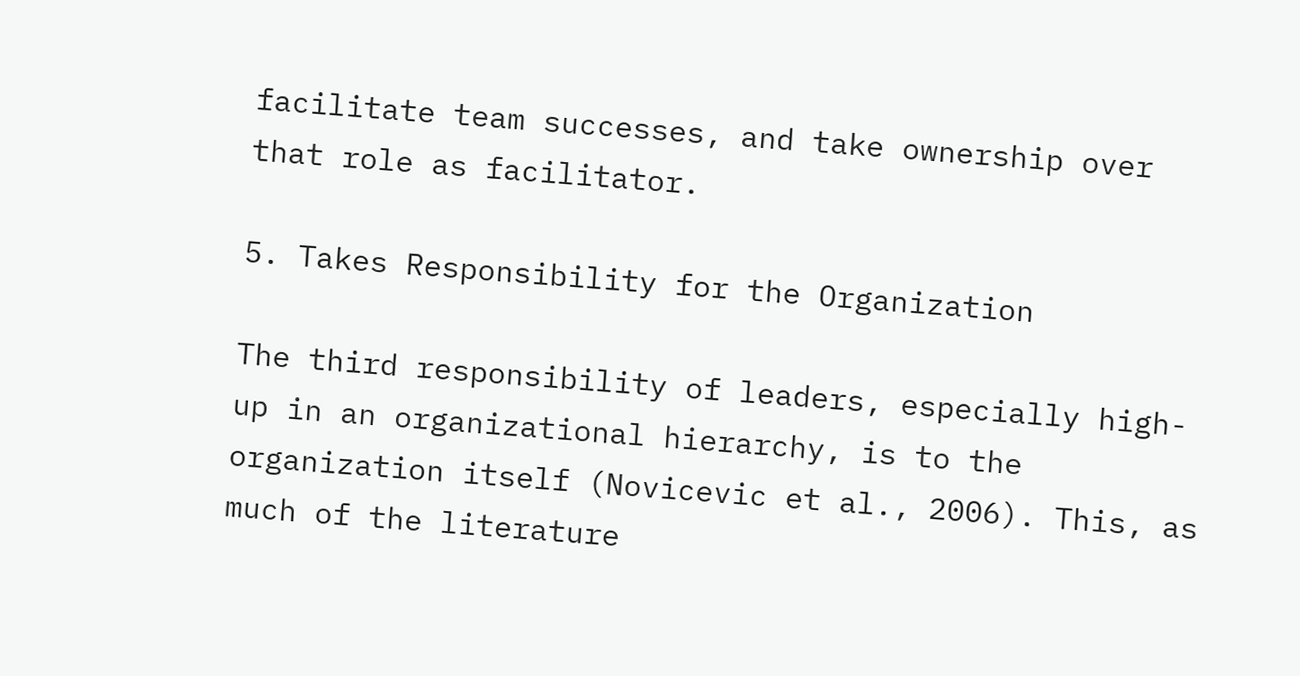facilitate team successes, and take ownership over that role as facilitator.

5. Takes Responsibility for the Organization

The third responsibility of leaders, especially high-up in an organizational hierarchy, is to the organization itself (Novicevic et al., 2006). This, as much of the literature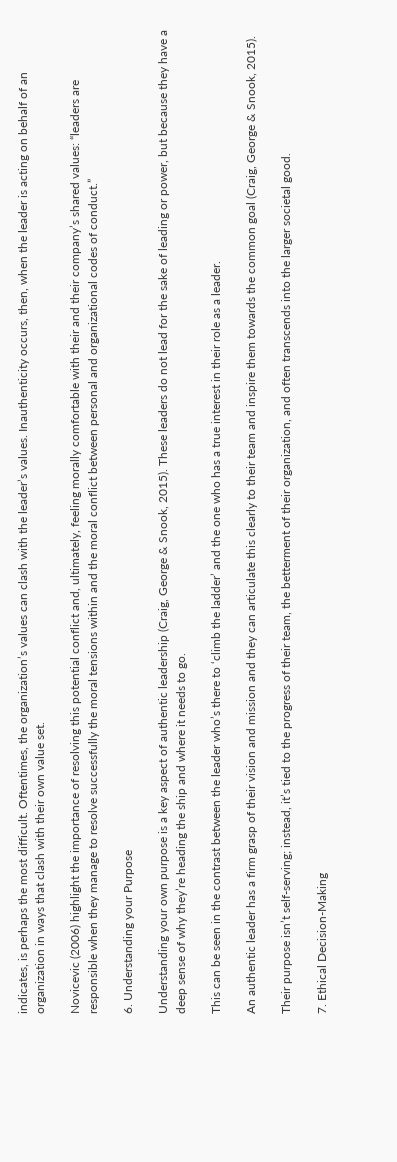indicates, is perhaps the most difficult. Oftentimes, the organization’s values can clash with the leader’s values. Inauthenticity occurs, then, when the leader is acting on behalf of an organization in ways that clash with their own value set.

Novicevic (2006) highlight the importance of resolving this potential conflict and, ultimately, feeling morally comfortable with their and their company’s shared values: “leaders are responsible when they manage to resolve successfully the moral tensions within and the moral conflict between personal and organizational codes of conduct.”

6. Understanding your Purpose

Understanding your own purpose is a key aspect of authentic leadership (Craig, George & Snook, 2015). These leaders do not lead for the sake of leading or power, but because they have a deep sense of why they’re heading the ship and where it needs to go.

This can be seen in the contrast between the leader who’s there to ‘climb the ladder’ and the one who has a true interest in their role as a leader.

An authentic leader has a firm grasp of their vision and mission and they can articulate this clearly to their team and inspire them towards the common goal (Craig, George & Snook, 2015).

Their purpose isn’t self-serving; instead, it’s tied to the progress of their team, the betterment of their organization, and often transcends into the larger societal good.

7. Ethical Decision-Making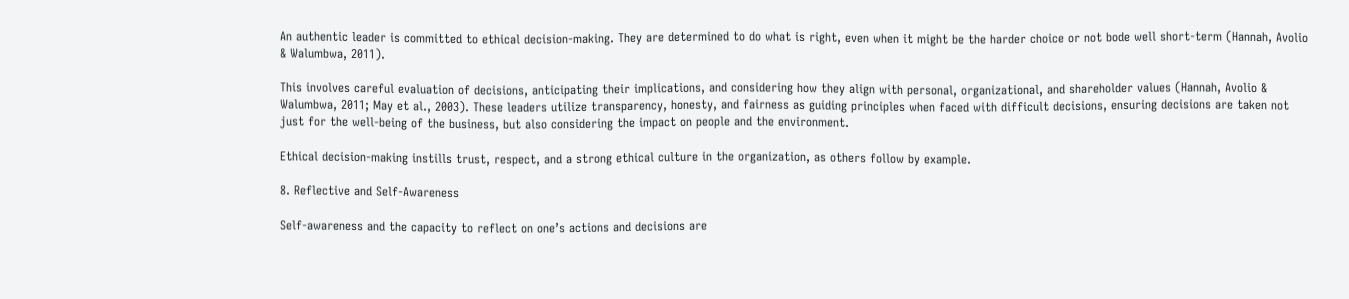An authentic leader is committed to ethical decision-making. They are determined to do what is right, even when it might be the harder choice or not bode well short-term (Hannah, Avolio & Walumbwa, 2011).

This involves careful evaluation of decisions, anticipating their implications, and considering how they align with personal, organizational, and shareholder values (Hannah, Avolio & Walumbwa, 2011; May et al., 2003). These leaders utilize transparency, honesty, and fairness as guiding principles when faced with difficult decisions, ensuring decisions are taken not just for the well-being of the business, but also considering the impact on people and the environment.

Ethical decision-making instills trust, respect, and a strong ethical culture in the organization, as others follow by example.

8. Reflective and Self-Awareness

Self-awareness and the capacity to reflect on one’s actions and decisions are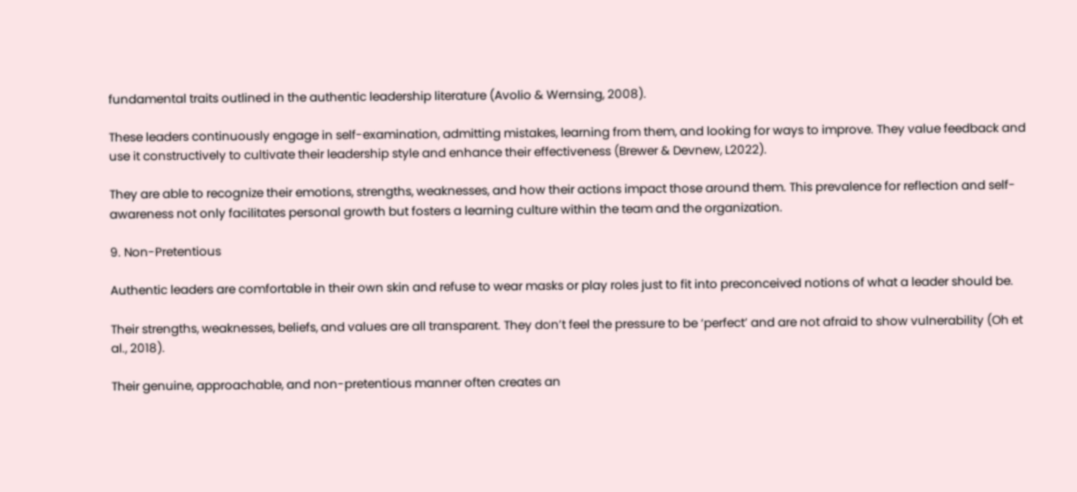fundamental traits outlined in the authentic leadership literature (Avolio & Wernsing, 2008).

These leaders continuously engage in self-examination, admitting mistakes, learning from them, and looking for ways to improve. They value feedback and use it constructively to cultivate their leadership style and enhance their effectiveness (Brewer & Devnew, L2022).

They are able to recognize their emotions, strengths, weaknesses, and how their actions impact those around them. This prevalence for reflection and self-awareness not only facilitates personal growth but fosters a learning culture within the team and the organization.

9. Non-Pretentious

Authentic leaders are comfortable in their own skin and refuse to wear masks or play roles just to fit into preconceived notions of what a leader should be.

Their strengths, weaknesses, beliefs, and values are all transparent. They don’t feel the pressure to be ‘perfect’ and are not afraid to show vulnerability (Oh et al., 2018).

Their genuine, approachable, and non-pretentious manner often creates an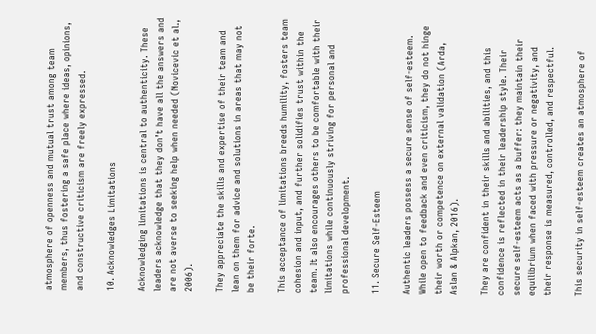atmosphere of openness and mutual trust among team members, thus fostering a safe place where ideas, opinions, and constructive criticism are freely expressed.

10. Acknowledges Limitations

Acknowledging limitations is central to authenticity. These leaders acknowledge that they don’t have all the answers and are not averse to seeking help when needed (Novicevic et al., 2006).

They appreciate the skills and expertise of their team and lean on them for advice and solutions in areas that may not be their forte.

This acceptance of limitations breeds humility, fosters team cohesion and input, and further solidifies trust within the team. It also encourages others to be comfortable with their limitations while continuously striving for personal and professional development.

11. Secure Self-Esteem

Authentic leaders possess a secure sense of self-esteem. While open to feedback and even criticism, they do not hinge their worth or competence on external validation (Arda, Aslan & Alpkan, 2016).

They are confident in their skills and abilities, and this confidence is reflected in their leadership style. Their secure self-esteem acts as a buffer: they maintain their equilibrium when faced with pressure or negativity, and their response is measured, controlled, and respectful.

This security in self-esteem creates an atmosphere of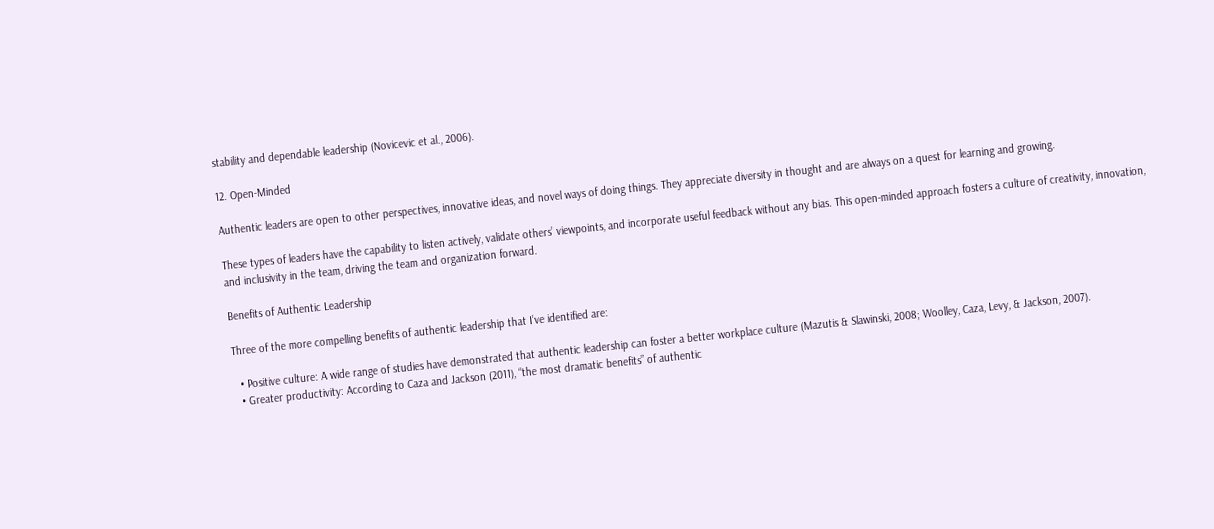stability and dependable leadership (Novicevic et al., 2006).

12. Open-Minded

Authentic leaders are open to other perspectives, innovative ideas, and novel ways of doing things. They appreciate diversity in thought and are always on a quest for learning and growing.

These types of leaders have the capability to listen actively, validate others’ viewpoints, and incorporate useful feedback without any bias. This open-minded approach fosters a culture of creativity, innovation, and inclusivity in the team, driving the team and organization forward.

Benefits of Authentic Leadership

Three of the more compelling benefits of authentic leadership that I’ve identified are:

  • Positive culture: A wide range of studies have demonstrated that authentic leadership can foster a better workplace culture (Mazutis & Slawinski, 2008; Woolley, Caza, Levy, & Jackson, 2007).
  • Greater productivity: According to Caza and Jackson (2011), “the most dramatic benefits” of authentic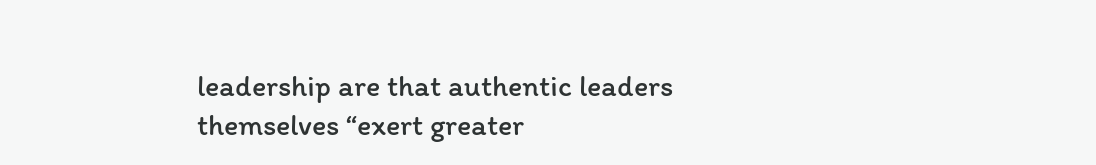leadership are that authentic leaders themselves “exert greater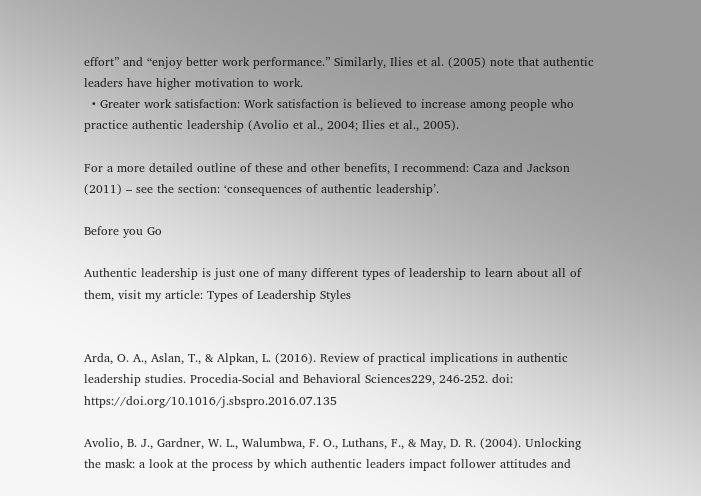effort” and “enjoy better work performance.” Similarly, Ilies et al. (2005) note that authentic leaders have higher motivation to work.
  • Greater work satisfaction: Work satisfaction is believed to increase among people who practice authentic leadership (Avolio et al., 2004; Ilies et al., 2005).

For a more detailed outline of these and other benefits, I recommend: Caza and Jackson (2011) – see the section: ‘consequences of authentic leadership’.

Before you Go

Authentic leadership is just one of many different types of leadership to learn about all of them, visit my article: Types of Leadership Styles


Arda, O. A., Aslan, T., & Alpkan, L. (2016). Review of practical implications in authentic leadership studies. Procedia-Social and Behavioral Sciences229, 246-252. doi: https://doi.org/10.1016/j.sbspro.2016.07.135

Avolio, B. J., Gardner, W. L., Walumbwa, F. O., Luthans, F., & May, D. R. (2004). Unlocking the mask: a look at the process by which authentic leaders impact follower attitudes and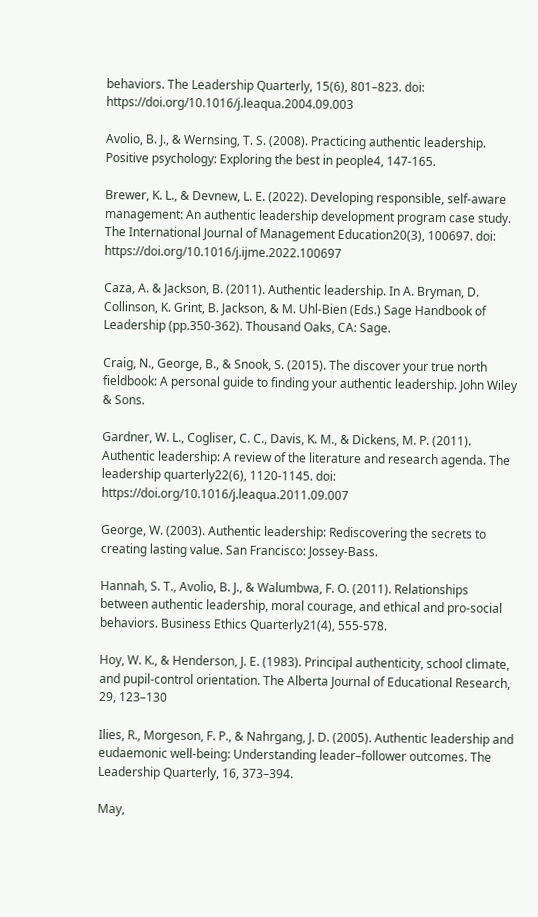behaviors. The Leadership Quarterly, 15(6), 801–823. doi: https://doi.org/10.1016/j.leaqua.2004.09.003

Avolio, B. J., & Wernsing, T. S. (2008). Practicing authentic leadership. Positive psychology: Exploring the best in people4, 147-165.

Brewer, K. L., & Devnew, L. E. (2022). Developing responsible, self-aware management: An authentic leadership development program case study. The International Journal of Management Education20(3), 100697. doi: https://doi.org/10.1016/j.ijme.2022.100697

Caza, A. & Jackson, B. (2011). Authentic leadership. In A. Bryman, D. Collinson, K. Grint, B. Jackson, & M. Uhl-Bien (Eds.) Sage Handbook of Leadership (pp.350-362). Thousand Oaks, CA: Sage.

Craig, N., George, B., & Snook, S. (2015). The discover your true north fieldbook: A personal guide to finding your authentic leadership. John Wiley & Sons.

Gardner, W. L., Cogliser, C. C., Davis, K. M., & Dickens, M. P. (2011). Authentic leadership: A review of the literature and research agenda. The leadership quarterly22(6), 1120-1145. doi: https://doi.org/10.1016/j.leaqua.2011.09.007

George, W. (2003). Authentic leadership: Rediscovering the secrets to creating lasting value. San Francisco: Jossey-Bass.

Hannah, S. T., Avolio, B. J., & Walumbwa, F. O. (2011). Relationships between authentic leadership, moral courage, and ethical and pro-social behaviors. Business Ethics Quarterly21(4), 555-578.

Hoy, W. K., & Henderson, J. E. (1983). Principal authenticity, school climate, and pupil-control orientation. The Alberta Journal of Educational Research, 29, 123–130

Ilies, R., Morgeson, F. P., & Nahrgang, J. D. (2005). Authentic leadership and eudaemonic well-being: Understanding leader–follower outcomes. The Leadership Quarterly, 16, 373–394.

May,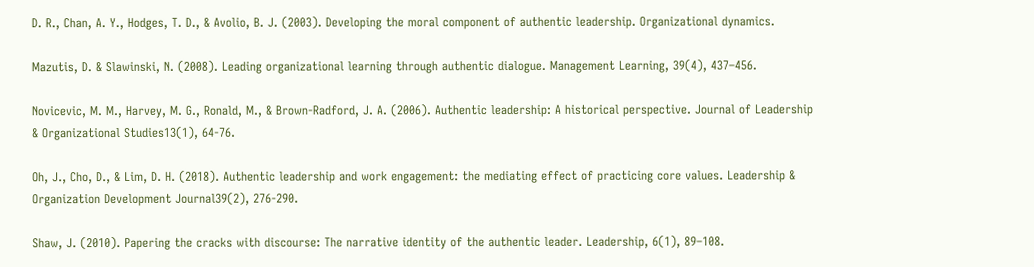D. R., Chan, A. Y., Hodges, T. D., & Avolio, B. J. (2003). Developing the moral component of authentic leadership. Organizational dynamics.

Mazutis, D. & Slawinski, N. (2008). Leading organizational learning through authentic dialogue. Management Learning, 39(4), 437–456.

Novicevic, M. M., Harvey, M. G., Ronald, M., & Brown-Radford, J. A. (2006). Authentic leadership: A historical perspective. Journal of Leadership & Organizational Studies13(1), 64-76.

Oh, J., Cho, D., & Lim, D. H. (2018). Authentic leadership and work engagement: the mediating effect of practicing core values. Leadership & Organization Development Journal39(2), 276-290.

Shaw, J. (2010). Papering the cracks with discourse: The narrative identity of the authentic leader. Leadership, 6(1), 89–108.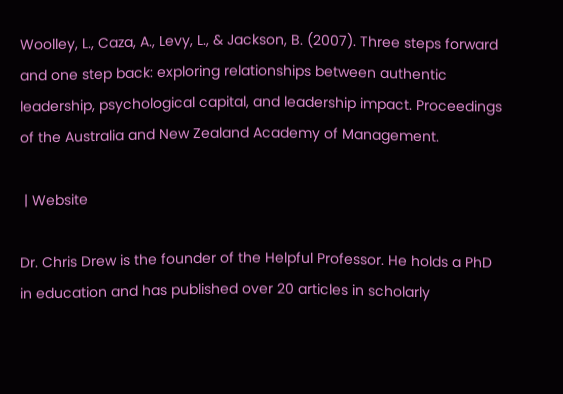Woolley, L., Caza, A., Levy, L., & Jackson, B. (2007). Three steps forward and one step back: exploring relationships between authentic leadership, psychological capital, and leadership impact. Proceedings of the Australia and New Zealand Academy of Management.

 | Website

Dr. Chris Drew is the founder of the Helpful Professor. He holds a PhD in education and has published over 20 articles in scholarly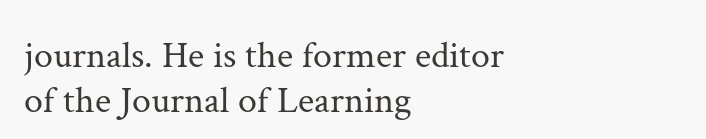journals. He is the former editor of the Journal of Learning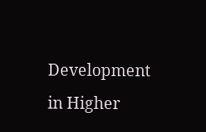Development in Higher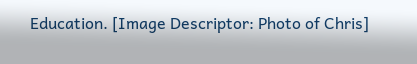Education. [Image Descriptor: Photo of Chris]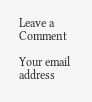Leave a Comment

Your email address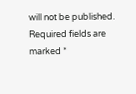will not be published. Required fields are marked *